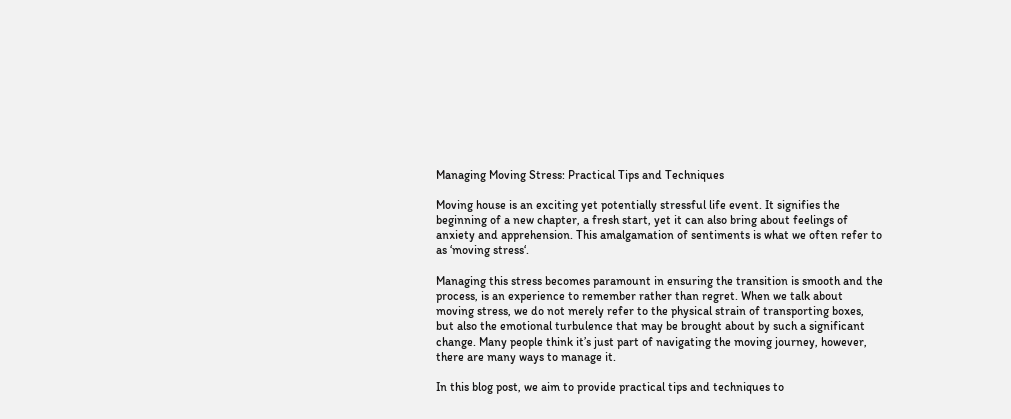Managing Moving Stress: Practical Tips and Techniques

Moving house is an exciting yet potentially stressful life event. It signifies the beginning of a new chapter, a fresh start, yet it can also bring about feelings of anxiety and apprehension. This amalgamation of sentiments is what we often refer to as ‘moving stress‘.

Managing this stress becomes paramount in ensuring the transition is smooth and the process, is an experience to remember rather than regret. When we talk about moving stress, we do not merely refer to the physical strain of transporting boxes, but also the emotional turbulence that may be brought about by such a significant change. Many people think it’s just part of navigating the moving journey, however, there are many ways to manage it.

In this blog post, we aim to provide practical tips and techniques to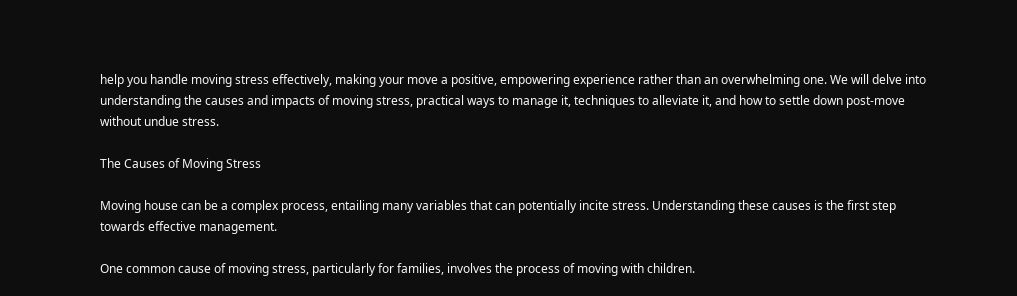help you handle moving stress effectively, making your move a positive, empowering experience rather than an overwhelming one. We will delve into understanding the causes and impacts of moving stress, practical ways to manage it, techniques to alleviate it, and how to settle down post-move without undue stress.

The Causes of Moving Stress

Moving house can be a complex process, entailing many variables that can potentially incite stress. Understanding these causes is the first step towards effective management.

One common cause of moving stress, particularly for families, involves the process of moving with children.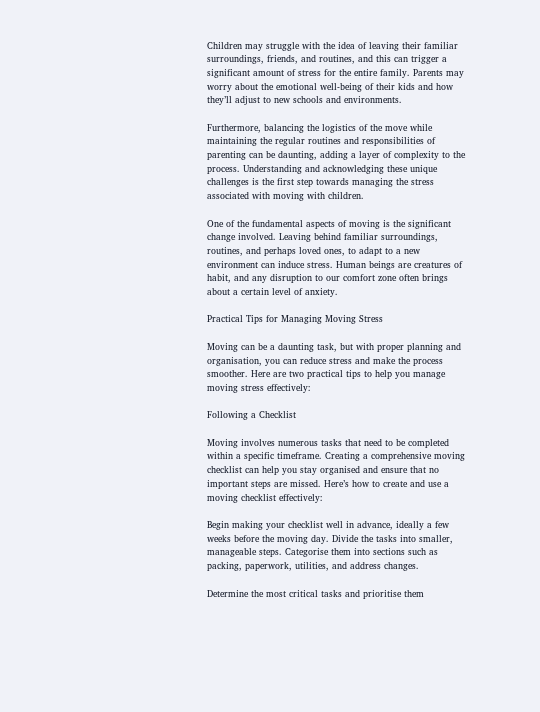Children may struggle with the idea of leaving their familiar surroundings, friends, and routines, and this can trigger a significant amount of stress for the entire family. Parents may worry about the emotional well-being of their kids and how they’ll adjust to new schools and environments.

Furthermore, balancing the logistics of the move while maintaining the regular routines and responsibilities of parenting can be daunting, adding a layer of complexity to the process. Understanding and acknowledging these unique challenges is the first step towards managing the stress associated with moving with children.

One of the fundamental aspects of moving is the significant change involved. Leaving behind familiar surroundings, routines, and perhaps loved ones, to adapt to a new environment can induce stress. Human beings are creatures of habit, and any disruption to our comfort zone often brings about a certain level of anxiety.

Practical Tips for Managing Moving Stress

Moving can be a daunting task, but with proper planning and organisation, you can reduce stress and make the process smoother. Here are two practical tips to help you manage moving stress effectively:

Following a Checklist

Moving involves numerous tasks that need to be completed within a specific timeframe. Creating a comprehensive moving checklist can help you stay organised and ensure that no important steps are missed. Here’s how to create and use a moving checklist effectively:

Begin making your checklist well in advance, ideally a few weeks before the moving day. Divide the tasks into smaller, manageable steps. Categorise them into sections such as packing, paperwork, utilities, and address changes.

Determine the most critical tasks and prioritise them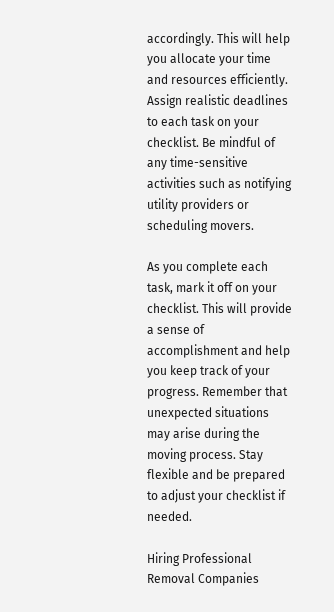accordingly. This will help you allocate your time and resources efficiently. Assign realistic deadlines to each task on your checklist. Be mindful of any time-sensitive activities such as notifying utility providers or scheduling movers.

As you complete each task, mark it off on your checklist. This will provide a sense of accomplishment and help you keep track of your progress. Remember that unexpected situations may arise during the moving process. Stay flexible and be prepared to adjust your checklist if needed.

Hiring Professional Removal Companies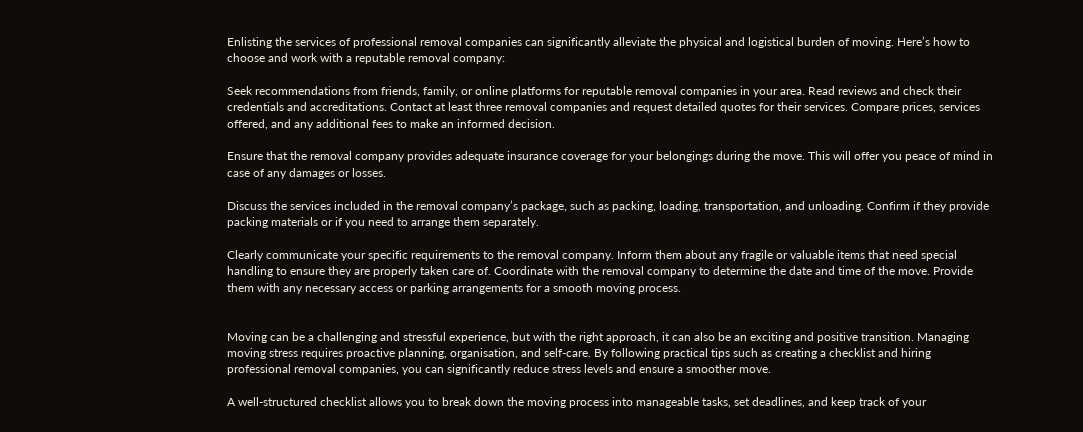Enlisting the services of professional removal companies can significantly alleviate the physical and logistical burden of moving. Here’s how to choose and work with a reputable removal company:

Seek recommendations from friends, family, or online platforms for reputable removal companies in your area. Read reviews and check their credentials and accreditations. Contact at least three removal companies and request detailed quotes for their services. Compare prices, services offered, and any additional fees to make an informed decision.

Ensure that the removal company provides adequate insurance coverage for your belongings during the move. This will offer you peace of mind in case of any damages or losses.

Discuss the services included in the removal company’s package, such as packing, loading, transportation, and unloading. Confirm if they provide packing materials or if you need to arrange them separately.

Clearly communicate your specific requirements to the removal company. Inform them about any fragile or valuable items that need special handling to ensure they are properly taken care of. Coordinate with the removal company to determine the date and time of the move. Provide them with any necessary access or parking arrangements for a smooth moving process.


Moving can be a challenging and stressful experience, but with the right approach, it can also be an exciting and positive transition. Managing moving stress requires proactive planning, organisation, and self-care. By following practical tips such as creating a checklist and hiring professional removal companies, you can significantly reduce stress levels and ensure a smoother move.

A well-structured checklist allows you to break down the moving process into manageable tasks, set deadlines, and keep track of your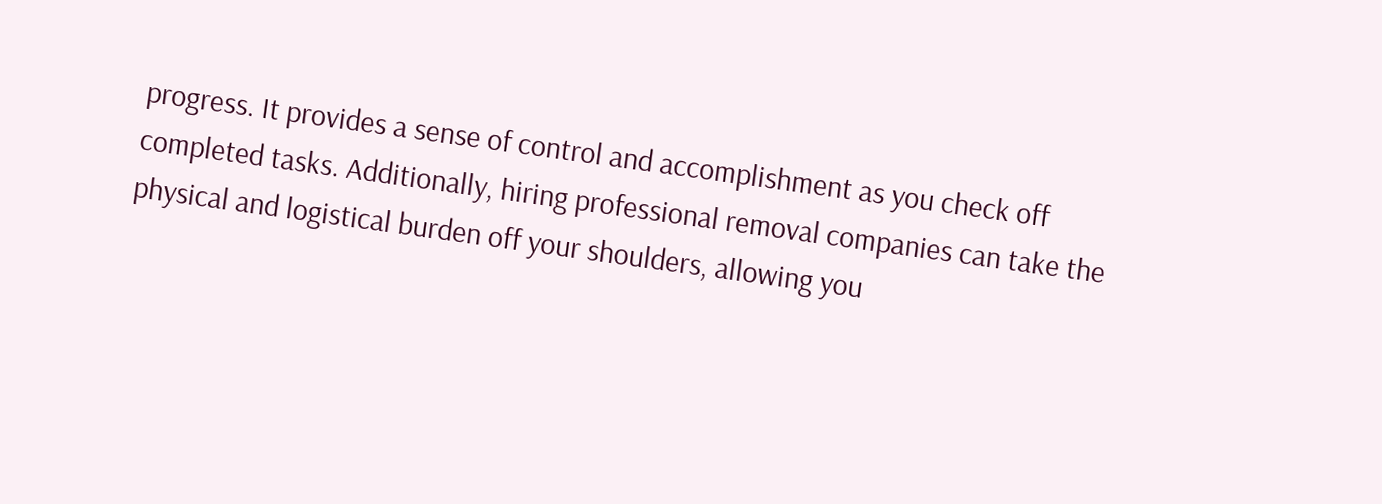progress. It provides a sense of control and accomplishment as you check off completed tasks. Additionally, hiring professional removal companies can take the physical and logistical burden off your shoulders, allowing you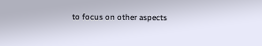to focus on other aspects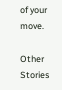of your move.

Other Stories